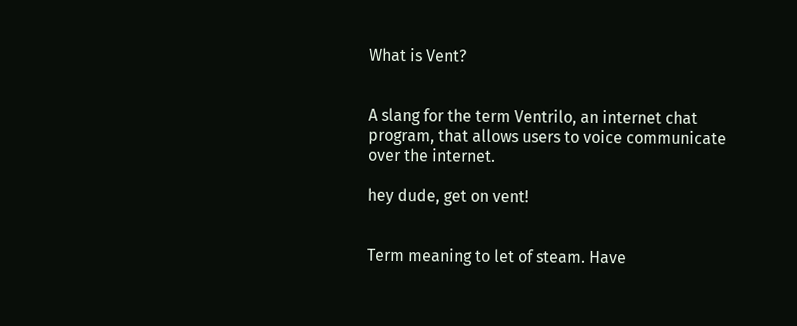What is Vent?


A slang for the term Ventrilo, an internet chat program, that allows users to voice communicate over the internet.

hey dude, get on vent!


Term meaning to let of steam. Have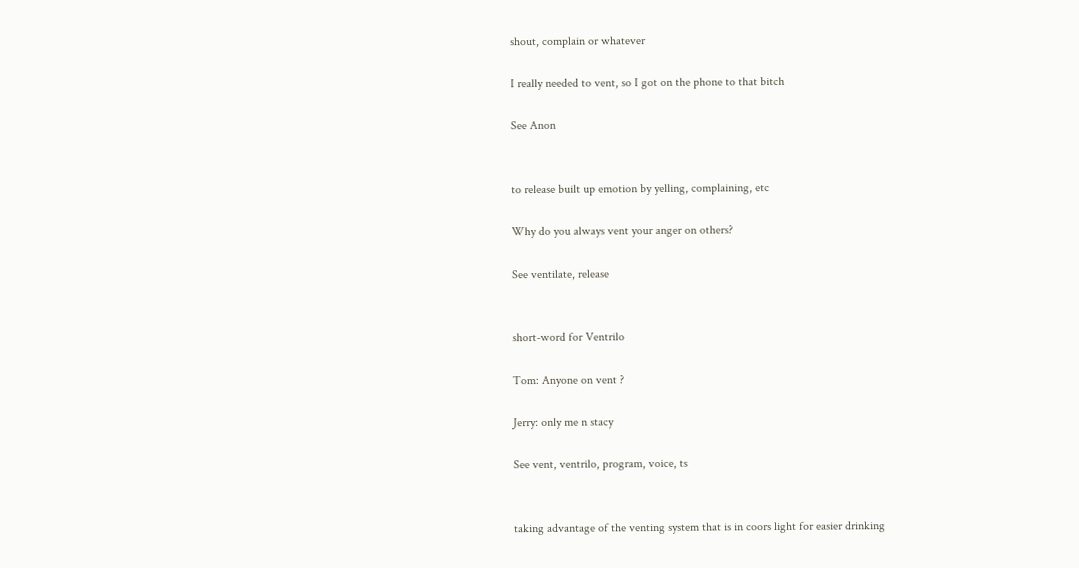shout, complain or whatever

I really needed to vent, so I got on the phone to that bitch

See Anon


to release built up emotion by yelling, complaining, etc

Why do you always vent your anger on others?

See ventilate, release


short-word for Ventrilo

Tom: Anyone on vent ?

Jerry: only me n stacy

See vent, ventrilo, program, voice, ts


taking advantage of the venting system that is in coors light for easier drinking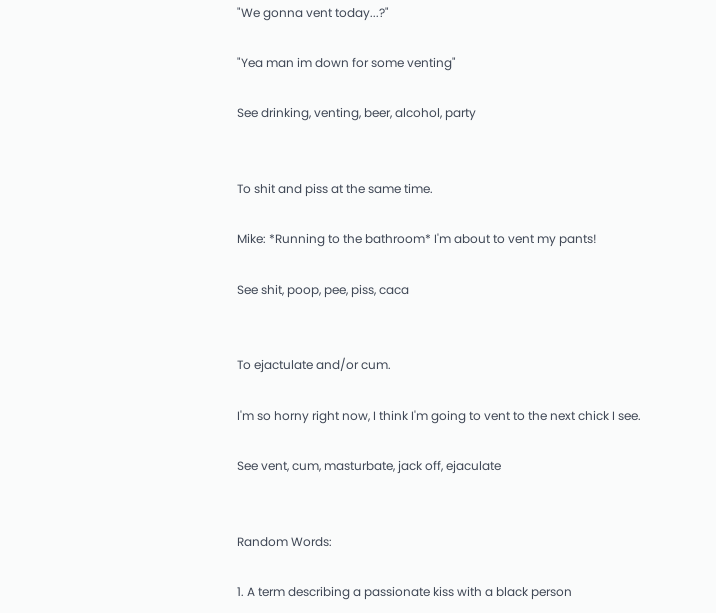"We gonna vent today...?"

"Yea man im down for some venting"

See drinking, venting, beer, alcohol, party


To shit and piss at the same time.

Mike: *Running to the bathroom* I'm about to vent my pants!

See shit, poop, pee, piss, caca


To ejactulate and/or cum.

I'm so horny right now, I think I'm going to vent to the next chick I see.

See vent, cum, masturbate, jack off, ejaculate


Random Words:

1. A term describing a passionate kiss with a black person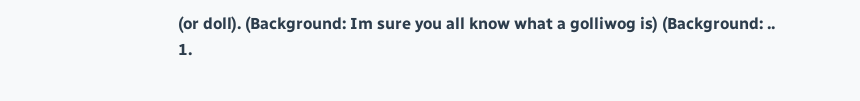(or doll). (Background: Im sure you all know what a golliwog is) (Background: ..
1.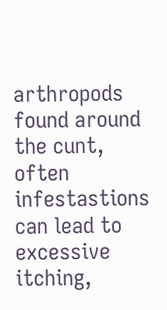arthropods found around the cunt, often infestastions can lead to excessive itching,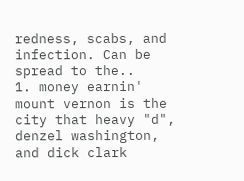redness, scabs, and infection. Can be spread to the..
1. money earnin' mount vernon is the city that heavy "d", denzel washington, and dick clark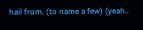hail from. (to name a few) (yeah..